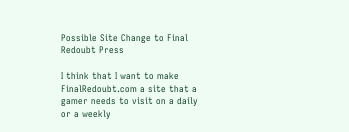Possible Site Change to Final Redoubt Press

I think that I want to make FinalRedoubt.com a site that a gamer needs to visit on a daily or a weekly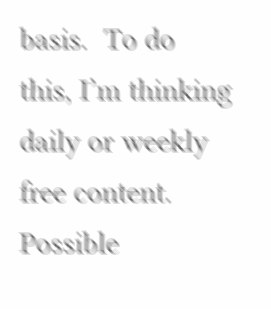basis.  To do this, I’m thinking daily or weekly free content.  Possible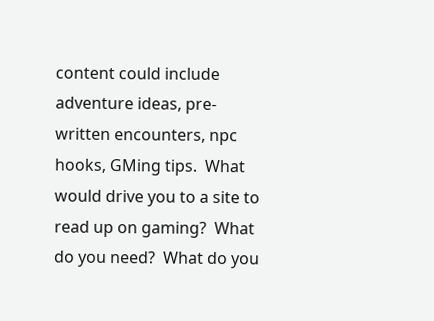content could include adventure ideas, pre-written encounters, npc hooks, GMing tips.  What would drive you to a site to read up on gaming?  What do you need?  What do you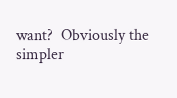want?  Obviously the simpler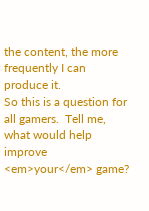the content, the more frequently I can produce it.
So this is a question for all gamers.  Tell me, what would help improve <em>your</em> game?